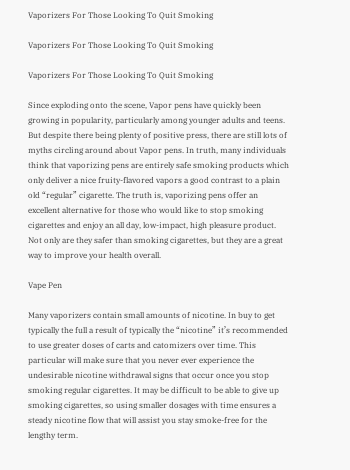Vaporizers For Those Looking To Quit Smoking

Vaporizers For Those Looking To Quit Smoking

Vaporizers For Those Looking To Quit Smoking

Since exploding onto the scene, Vapor pens have quickly been growing in popularity, particularly among younger adults and teens. But despite there being plenty of positive press, there are still lots of myths circling around about Vapor pens. In truth, many individuals think that vaporizing pens are entirely safe smoking products which only deliver a nice fruity-flavored vapors a good contrast to a plain old “regular” cigarette. The truth is, vaporizing pens offer an excellent alternative for those who would like to stop smoking cigarettes and enjoy an all day, low-impact, high pleasure product. Not only are they safer than smoking cigarettes, but they are a great way to improve your health overall.

Vape Pen

Many vaporizers contain small amounts of nicotine. In buy to get typically the full a result of typically the “nicotine” it’s recommended to use greater doses of carts and catomizers over time. This particular will make sure that you never ever experience the undesirable nicotine withdrawal signs that occur once you stop smoking regular cigarettes. It may be difficult to be able to give up smoking cigarettes, so using smaller dosages with time ensures a steady nicotine flow that will assist you stay smoke-free for the lengthy term.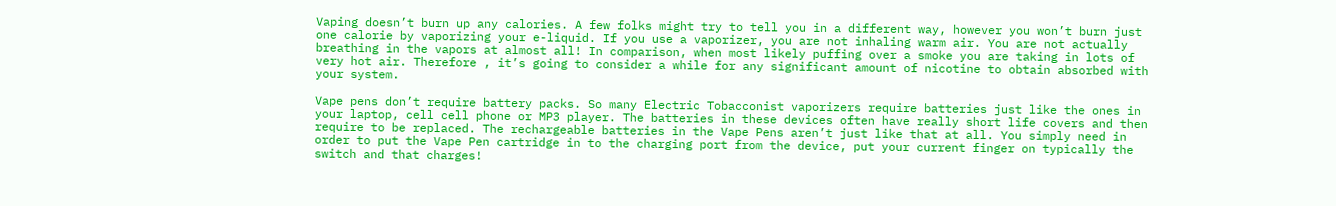Vaping doesn’t burn up any calories. A few folks might try to tell you in a different way, however you won’t burn just one calorie by vaporizing your e-liquid. If you use a vaporizer, you are not inhaling warm air. You are not actually breathing in the vapors at almost all! In comparison, when most likely puffing over a smoke you are taking in lots of very hot air. Therefore , it’s going to consider a while for any significant amount of nicotine to obtain absorbed with your system.

Vape pens don’t require battery packs. So many Electric Tobacconist vaporizers require batteries just like the ones in your laptop, cell cell phone or MP3 player. The batteries in these devices often have really short life covers and then require to be replaced. The rechargeable batteries in the Vape Pens aren’t just like that at all. You simply need in order to put the Vape Pen cartridge in to the charging port from the device, put your current finger on typically the switch and that charges!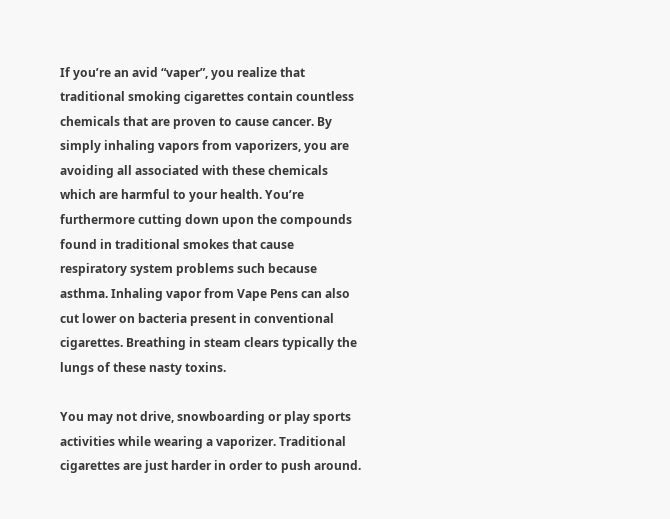If you’re an avid “vaper”, you realize that traditional smoking cigarettes contain countless chemicals that are proven to cause cancer. By simply inhaling vapors from vaporizers, you are avoiding all associated with these chemicals which are harmful to your health. You’re furthermore cutting down upon the compounds found in traditional smokes that cause respiratory system problems such because asthma. Inhaling vapor from Vape Pens can also cut lower on bacteria present in conventional cigarettes. Breathing in steam clears typically the lungs of these nasty toxins.

You may not drive, snowboarding or play sports activities while wearing a vaporizer. Traditional cigarettes are just harder in order to push around.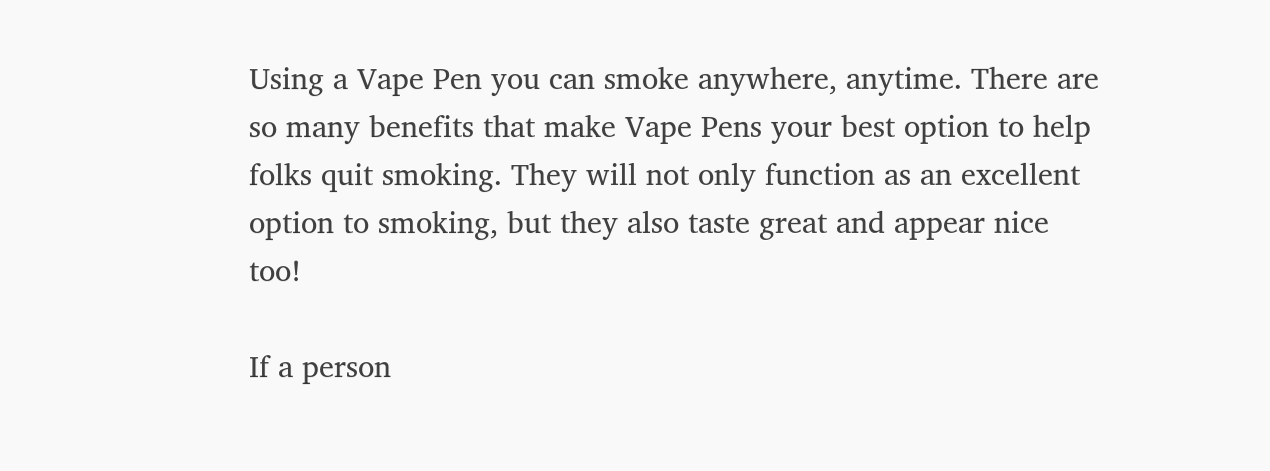Using a Vape Pen you can smoke anywhere, anytime. There are so many benefits that make Vape Pens your best option to help folks quit smoking. They will not only function as an excellent option to smoking, but they also taste great and appear nice too!

If a person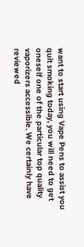want to start using Vape Pens to assist you quit smoking today, you will need to get oneself one of the particular top quality vaporizers accessible. We certainly have reviewed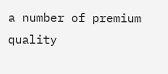a number of premium quality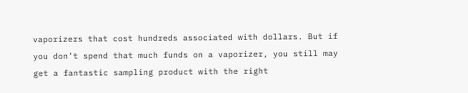vaporizers that cost hundreds associated with dollars. But if you don’t spend that much funds on a vaporizer, you still may get a fantastic sampling product with the right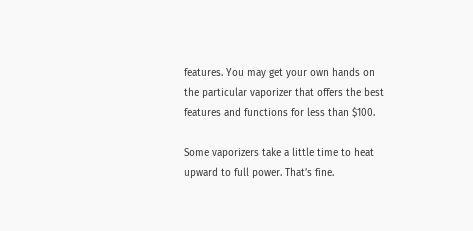features. You may get your own hands on the particular vaporizer that offers the best features and functions for less than $100.

Some vaporizers take a little time to heat upward to full power. That’s fine.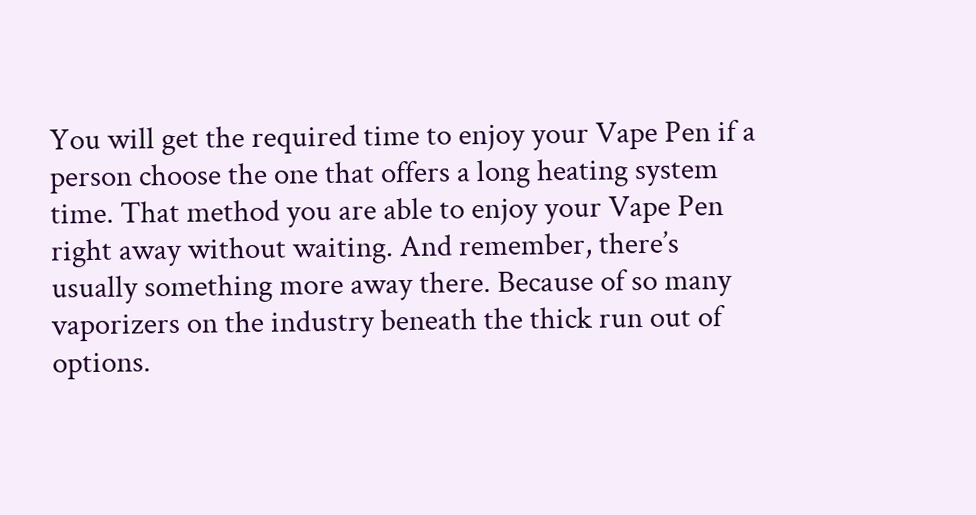You will get the required time to enjoy your Vape Pen if a person choose the one that offers a long heating system time. That method you are able to enjoy your Vape Pen right away without waiting. And remember, there’s usually something more away there. Because of so many vaporizers on the industry beneath the thick run out of options.